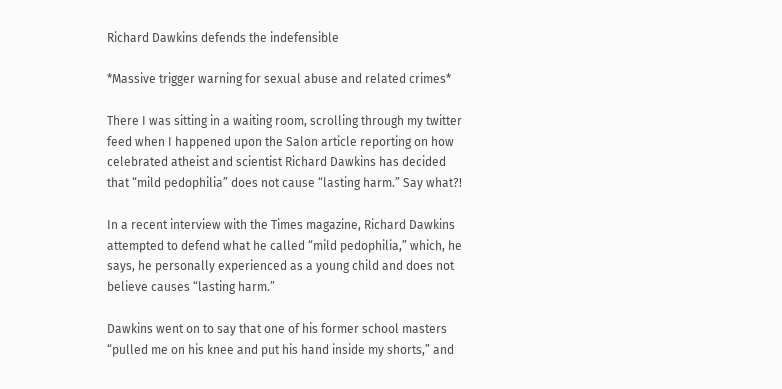Richard Dawkins defends the indefensible

*Massive trigger warning for sexual abuse and related crimes*

There I was sitting in a waiting room, scrolling through my twitter feed when I happened upon the Salon article reporting on how celebrated atheist and scientist Richard Dawkins has decided that “mild pedophilia” does not cause “lasting harm.” Say what?!

In a recent interview with the Times magazine, Richard Dawkins attempted to defend what he called “mild pedophilia,” which, he says, he personally experienced as a young child and does not believe causes “lasting harm.”

Dawkins went on to say that one of his former school masters “pulled me on his knee and put his hand inside my shorts,” and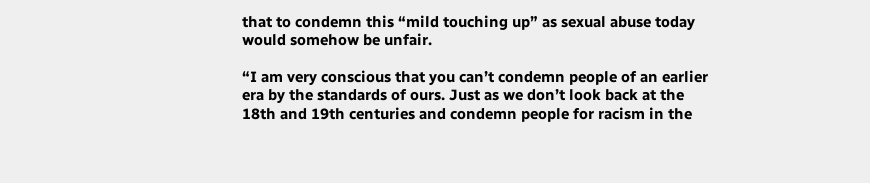that to condemn this “mild touching up” as sexual abuse today would somehow be unfair.

“I am very conscious that you can’t condemn people of an earlier era by the standards of ours. Just as we don’t look back at the 18th and 19th centuries and condemn people for racism in the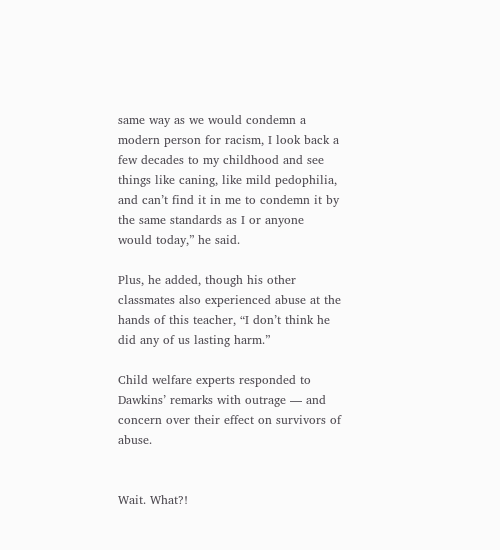same way as we would condemn a modern person for racism, I look back a few decades to my childhood and see things like caning, like mild pedophilia, and can’t find it in me to condemn it by the same standards as I or anyone would today,” he said.

Plus, he added, though his other classmates also experienced abuse at the hands of this teacher, “I don’t think he did any of us lasting harm.”

Child welfare experts responded to Dawkins’ remarks with outrage — and concern over their effect on survivors of abuse.


Wait. What?!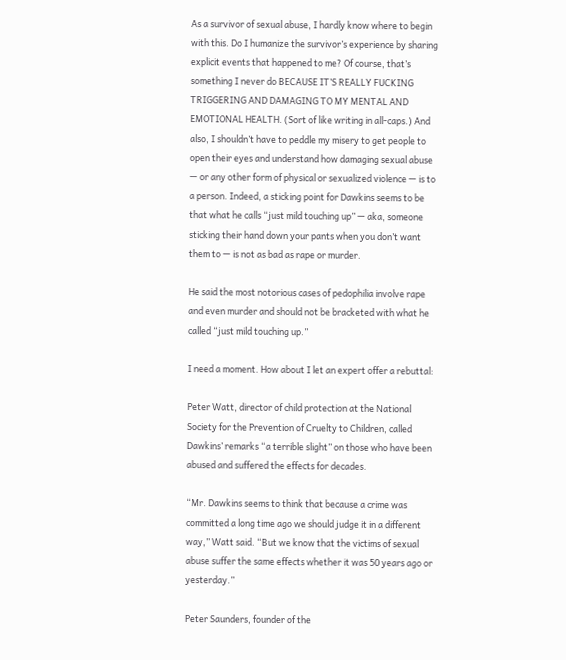As a survivor of sexual abuse, I hardly know where to begin with this. Do I humanize the survivor’s experience by sharing explicit events that happened to me? Of course, that’s something I never do BECAUSE IT’S REALLY FUCKING TRIGGERING AND DAMAGING TO MY MENTAL AND EMOTIONAL HEALTH. (Sort of like writing in all-caps.) And also, I shouldn’t have to peddle my misery to get people to open their eyes and understand how damaging sexual abuse — or any other form of physical or sexualized violence — is to a person. Indeed, a sticking point for Dawkins seems to be that what he calls “just mild touching up” — aka, someone sticking their hand down your pants when you don’t want them to — is not as bad as rape or murder.

He said the most notorious cases of pedophilia involve rape and even murder and should not be bracketed with what he called “just mild touching up.”

I need a moment. How about I let an expert offer a rebuttal:

Peter Watt, director of child protection at the National Society for the Prevention of Cruelty to Children, called Dawkins’ remarks “a terrible slight” on those who have been abused and suffered the effects for decades.

“Mr. Dawkins seems to think that because a crime was committed a long time ago we should judge it in a different way,” Watt said. “But we know that the victims of sexual abuse suffer the same effects whether it was 50 years ago or yesterday.”

Peter Saunders, founder of the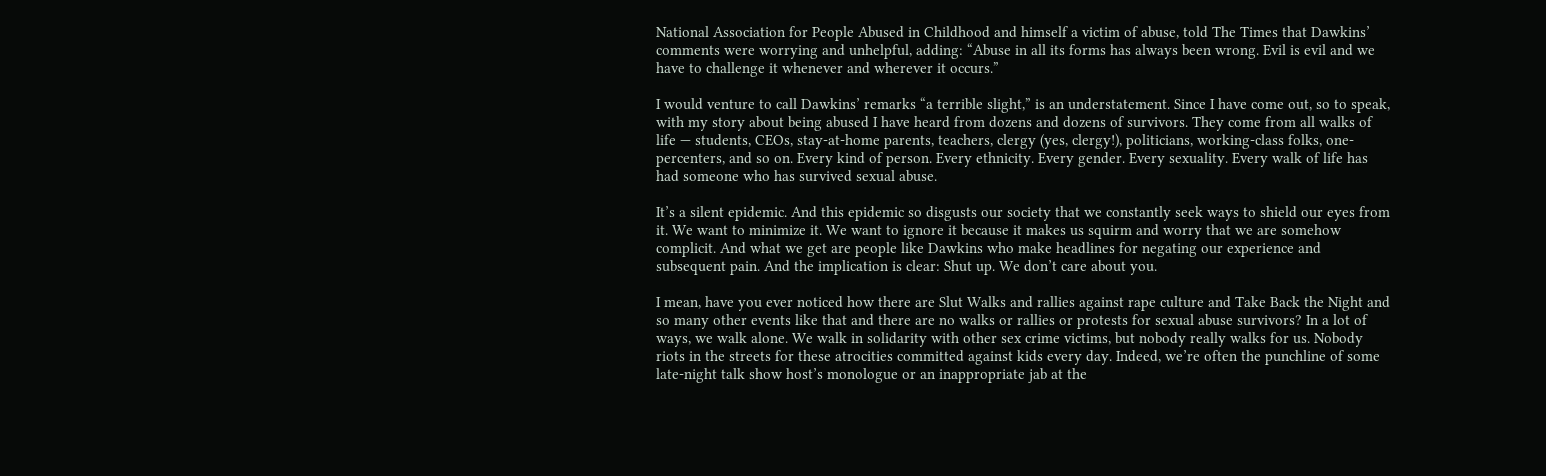National Association for People Abused in Childhood and himself a victim of abuse, told The Times that Dawkins’ comments were worrying and unhelpful, adding: “Abuse in all its forms has always been wrong. Evil is evil and we have to challenge it whenever and wherever it occurs.”

I would venture to call Dawkins’ remarks “a terrible slight,” is an understatement. Since I have come out, so to speak, with my story about being abused I have heard from dozens and dozens of survivors. They come from all walks of life — students, CEOs, stay-at-home parents, teachers, clergy (yes, clergy!), politicians, working-class folks, one-percenters, and so on. Every kind of person. Every ethnicity. Every gender. Every sexuality. Every walk of life has had someone who has survived sexual abuse.

It’s a silent epidemic. And this epidemic so disgusts our society that we constantly seek ways to shield our eyes from it. We want to minimize it. We want to ignore it because it makes us squirm and worry that we are somehow complicit. And what we get are people like Dawkins who make headlines for negating our experience and subsequent pain. And the implication is clear: Shut up. We don’t care about you.

I mean, have you ever noticed how there are Slut Walks and rallies against rape culture and Take Back the Night and so many other events like that and there are no walks or rallies or protests for sexual abuse survivors? In a lot of ways, we walk alone. We walk in solidarity with other sex crime victims, but nobody really walks for us. Nobody riots in the streets for these atrocities committed against kids every day. Indeed, we’re often the punchline of some late-night talk show host’s monologue or an inappropriate jab at the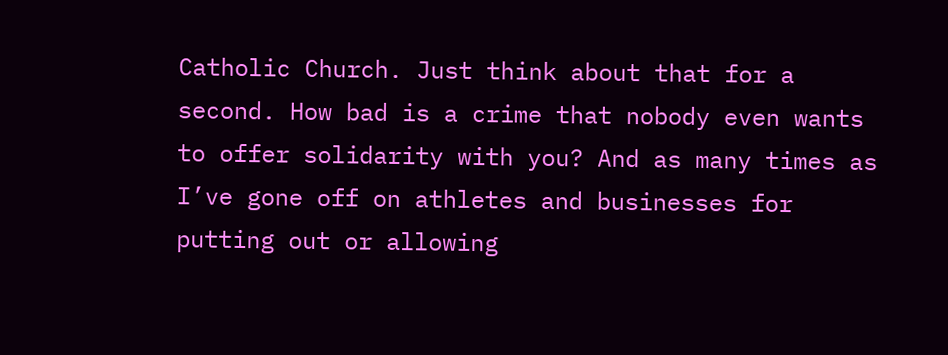Catholic Church. Just think about that for a second. How bad is a crime that nobody even wants to offer solidarity with you? And as many times as I’ve gone off on athletes and businesses for putting out or allowing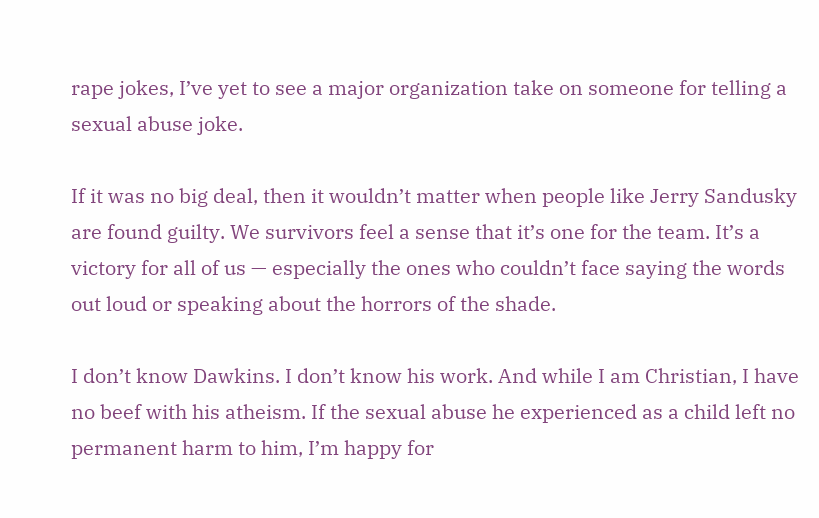rape jokes, I’ve yet to see a major organization take on someone for telling a sexual abuse joke.

If it was no big deal, then it wouldn’t matter when people like Jerry Sandusky are found guilty. We survivors feel a sense that it’s one for the team. It’s a victory for all of us — especially the ones who couldn’t face saying the words out loud or speaking about the horrors of the shade.

I don’t know Dawkins. I don’t know his work. And while I am Christian, I have no beef with his atheism. If the sexual abuse he experienced as a child left no permanent harm to him, I’m happy for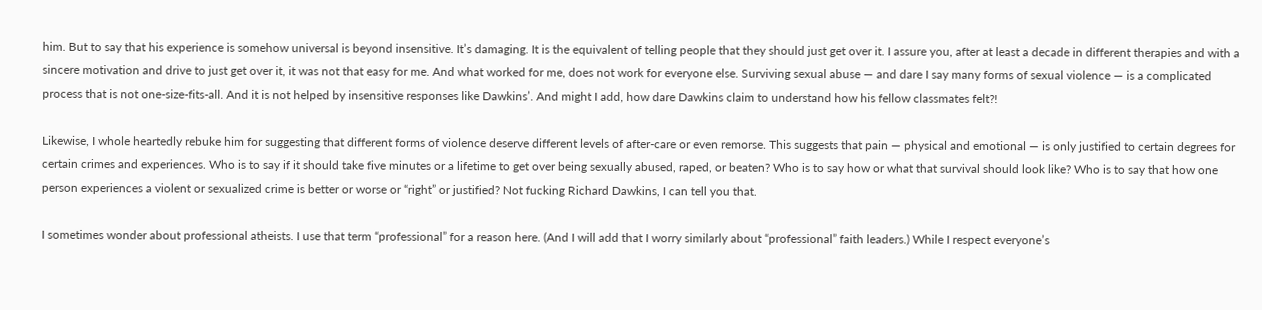him. But to say that his experience is somehow universal is beyond insensitive. It’s damaging. It is the equivalent of telling people that they should just get over it. I assure you, after at least a decade in different therapies and with a sincere motivation and drive to just get over it, it was not that easy for me. And what worked for me, does not work for everyone else. Surviving sexual abuse — and dare I say many forms of sexual violence — is a complicated process that is not one-size-fits-all. And it is not helped by insensitive responses like Dawkins’. And might I add, how dare Dawkins claim to understand how his fellow classmates felt?!

Likewise, I whole heartedly rebuke him for suggesting that different forms of violence deserve different levels of after-care or even remorse. This suggests that pain — physical and emotional — is only justified to certain degrees for certain crimes and experiences. Who is to say if it should take five minutes or a lifetime to get over being sexually abused, raped, or beaten? Who is to say how or what that survival should look like? Who is to say that how one person experiences a violent or sexualized crime is better or worse or “right” or justified? Not fucking Richard Dawkins, I can tell you that.

I sometimes wonder about professional atheists. I use that term “professional” for a reason here. (And I will add that I worry similarly about “professional” faith leaders.) While I respect everyone’s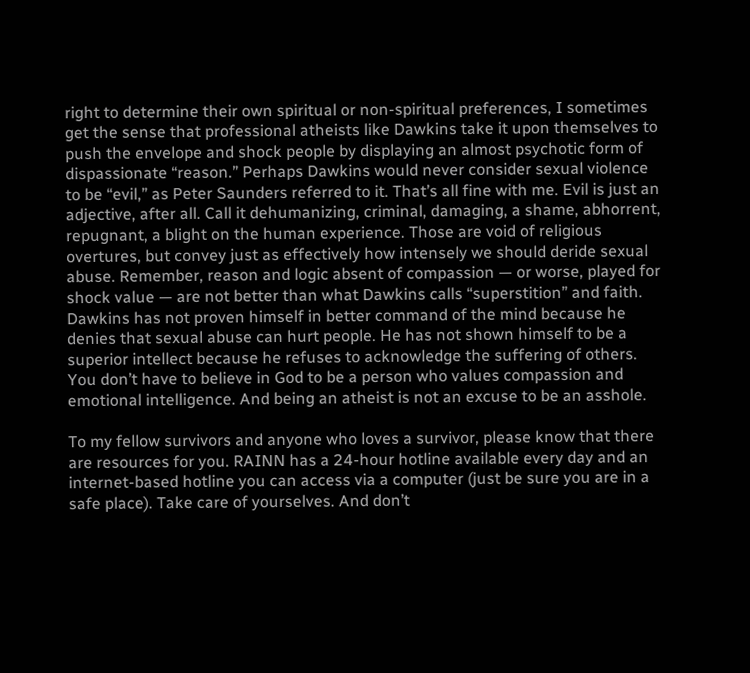right to determine their own spiritual or non-spiritual preferences, I sometimes get the sense that professional atheists like Dawkins take it upon themselves to push the envelope and shock people by displaying an almost psychotic form of dispassionate “reason.” Perhaps Dawkins would never consider sexual violence to be “evil,” as Peter Saunders referred to it. That’s all fine with me. Evil is just an adjective, after all. Call it dehumanizing, criminal, damaging, a shame, abhorrent, repugnant, a blight on the human experience. Those are void of religious overtures, but convey just as effectively how intensely we should deride sexual abuse. Remember, reason and logic absent of compassion — or worse, played for shock value — are not better than what Dawkins calls “superstition” and faith. Dawkins has not proven himself in better command of the mind because he denies that sexual abuse can hurt people. He has not shown himself to be a superior intellect because he refuses to acknowledge the suffering of others. You don’t have to believe in God to be a person who values compassion and emotional intelligence. And being an atheist is not an excuse to be an asshole.

To my fellow survivors and anyone who loves a survivor, please know that there are resources for you. RAINN has a 24-hour hotline available every day and an internet-based hotline you can access via a computer (just be sure you are in a safe place). Take care of yourselves. And don’t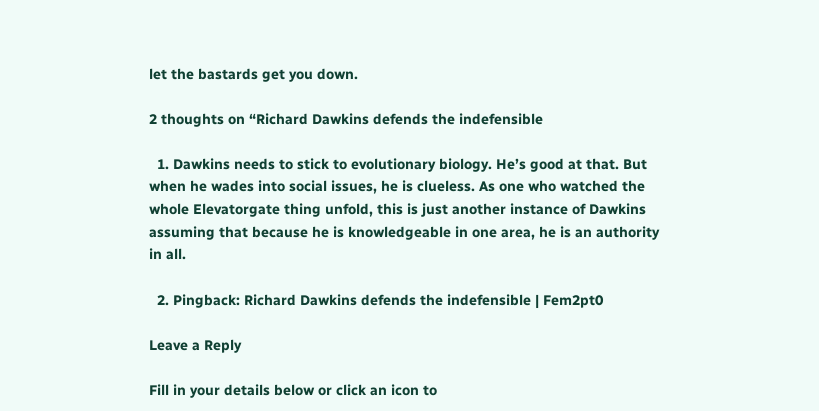let the bastards get you down.

2 thoughts on “Richard Dawkins defends the indefensible

  1. Dawkins needs to stick to evolutionary biology. He’s good at that. But when he wades into social issues, he is clueless. As one who watched the whole Elevatorgate thing unfold, this is just another instance of Dawkins assuming that because he is knowledgeable in one area, he is an authority in all.

  2. Pingback: Richard Dawkins defends the indefensible | Fem2pt0

Leave a Reply

Fill in your details below or click an icon to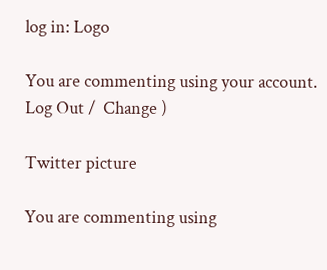log in: Logo

You are commenting using your account. Log Out /  Change )

Twitter picture

You are commenting using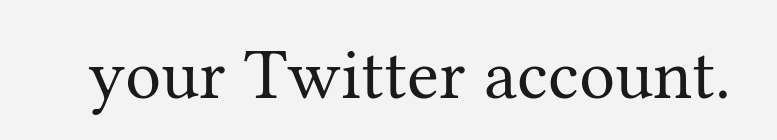your Twitter account.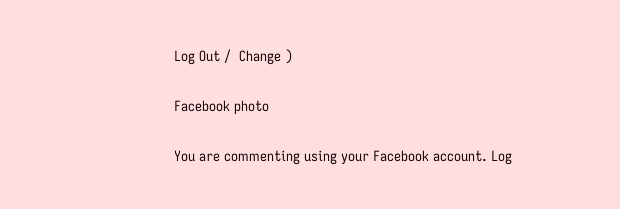Log Out /  Change )

Facebook photo

You are commenting using your Facebook account. Log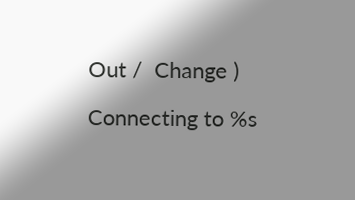Out /  Change )

Connecting to %s